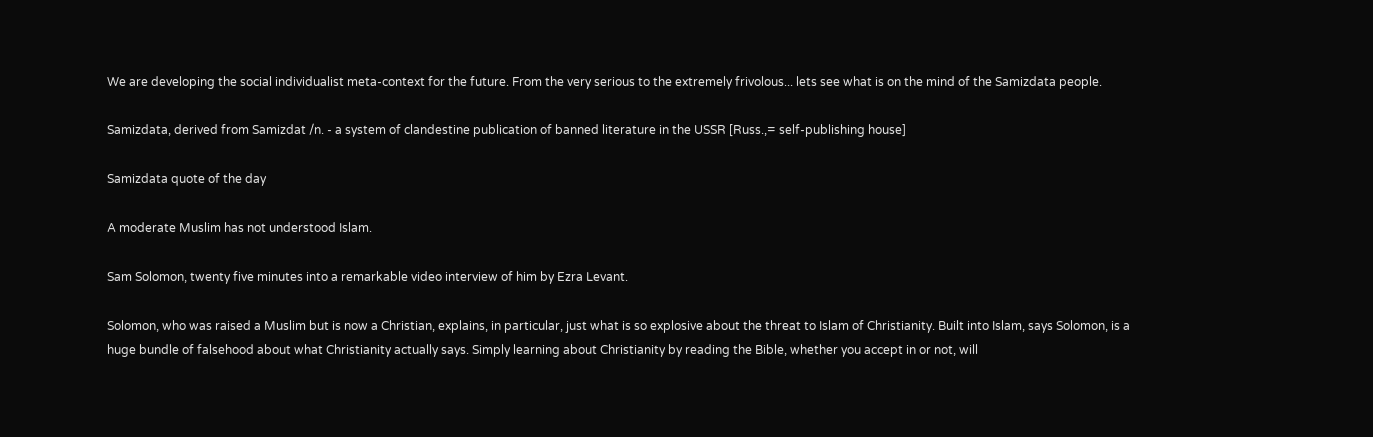We are developing the social individualist meta-context for the future. From the very serious to the extremely frivolous... lets see what is on the mind of the Samizdata people.

Samizdata, derived from Samizdat /n. - a system of clandestine publication of banned literature in the USSR [Russ.,= self-publishing house]

Samizdata quote of the day

A moderate Muslim has not understood Islam.

Sam Solomon, twenty five minutes into a remarkable video interview of him by Ezra Levant.

Solomon, who was raised a Muslim but is now a Christian, explains, in particular, just what is so explosive about the threat to Islam of Christianity. Built into Islam, says Solomon, is a huge bundle of falsehood about what Christianity actually says. Simply learning about Christianity by reading the Bible, whether you accept in or not, will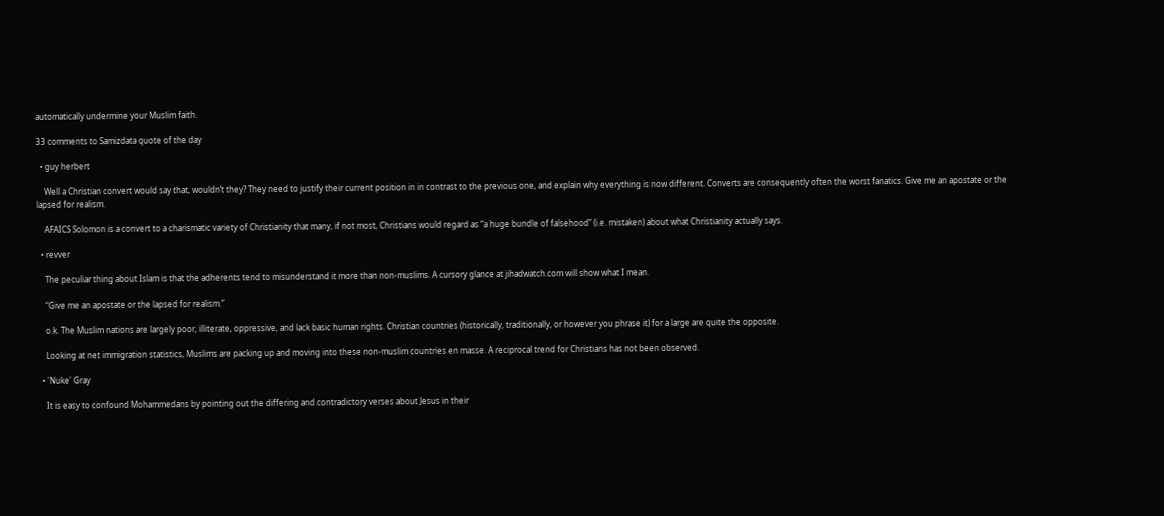automatically undermine your Muslim faith.

33 comments to Samizdata quote of the day

  • guy herbert

    Well a Christian convert would say that, wouldn’t they? They need to justify their current position in in contrast to the previous one, and explain why everything is now different. Converts are consequently often the worst fanatics. Give me an apostate or the lapsed for realism.

    AFAICS Solomon is a convert to a charismatic variety of Christianity that many, if not most, Christians would regard as “a huge bundle of falsehood” (i.e. mistaken) about what Christianity actually says.

  • revver

    The peculiar thing about Islam is that the adherents tend to misunderstand it more than non-muslims. A cursory glance at jihadwatch.com will show what I mean.

    “Give me an apostate or the lapsed for realism.”

    o.k. The Muslim nations are largely poor, illiterate, oppressive, and lack basic human rights. Christian countries (historically, traditionally, or however you phrase it) for a large are quite the opposite.

    Looking at net immigration statistics, Muslims are packing up and moving into these non-muslim countries en masse. A reciprocal trend for Christians has not been observed.

  • 'Nuke' Gray

    It is easy to confound Mohammedans by pointing out the differing and contradictory verses about Jesus in their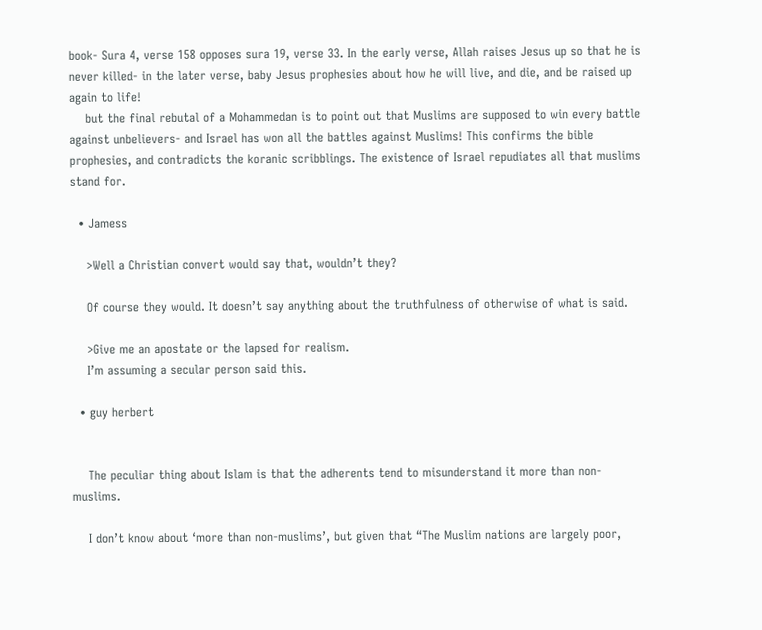book- Sura 4, verse 158 opposes sura 19, verse 33. In the early verse, Allah raises Jesus up so that he is never killed- in the later verse, baby Jesus prophesies about how he will live, and die, and be raised up again to life!
    but the final rebutal of a Mohammedan is to point out that Muslims are supposed to win every battle against unbelievers- and Israel has won all the battles against Muslims! This confirms the bible prophesies, and contradicts the koranic scribblings. The existence of Israel repudiates all that muslims stand for.

  • Jamess

    >Well a Christian convert would say that, wouldn’t they?

    Of course they would. It doesn’t say anything about the truthfulness of otherwise of what is said.

    >Give me an apostate or the lapsed for realism.
    I’m assuming a secular person said this.

  • guy herbert


    The peculiar thing about Islam is that the adherents tend to misunderstand it more than non-muslims.

    I don’t know about ‘more than non-muslims’, but given that “The Muslim nations are largely poor,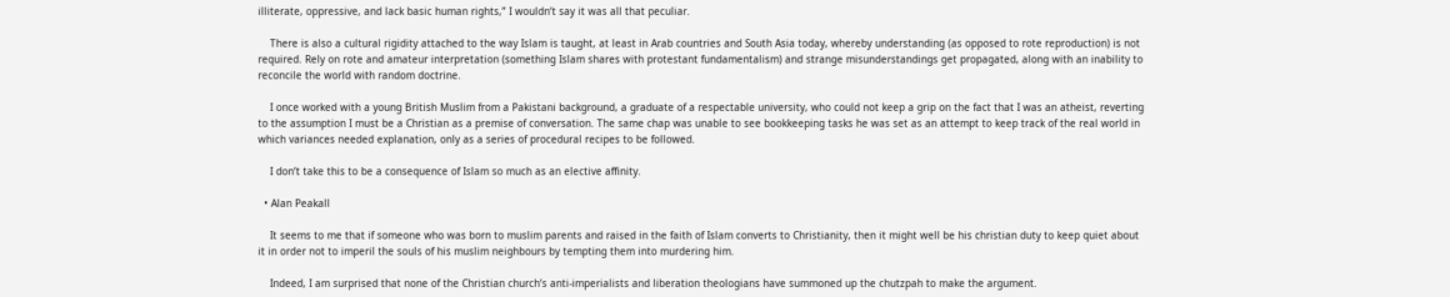illiterate, oppressive, and lack basic human rights,” I wouldn’t say it was all that peculiar.

    There is also a cultural rigidity attached to the way Islam is taught, at least in Arab countries and South Asia today, whereby understanding (as opposed to rote reproduction) is not required. Rely on rote and amateur interpretation (something Islam shares with protestant fundamentalism) and strange misunderstandings get propagated, along with an inability to reconcile the world with random doctrine.

    I once worked with a young British Muslim from a Pakistani background, a graduate of a respectable university, who could not keep a grip on the fact that I was an atheist, reverting to the assumption I must be a Christian as a premise of conversation. The same chap was unable to see bookkeeping tasks he was set as an attempt to keep track of the real world in which variances needed explanation, only as a series of procedural recipes to be followed.

    I don’t take this to be a consequence of Islam so much as an elective affinity.

  • Alan Peakall

    It seems to me that if someone who was born to muslim parents and raised in the faith of Islam converts to Christianity, then it might well be his christian duty to keep quiet about it in order not to imperil the souls of his muslim neighbours by tempting them into murdering him.

    Indeed, I am surprised that none of the Christian church’s anti-imperialists and liberation theologians have summoned up the chutzpah to make the argument.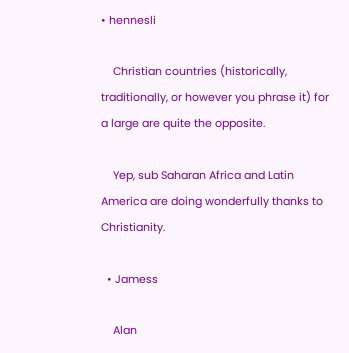• hennesli

    Christian countries (historically, traditionally, or however you phrase it) for a large are quite the opposite.

    Yep, sub Saharan Africa and Latin America are doing wonderfully thanks to Christianity.

  • Jamess

    Alan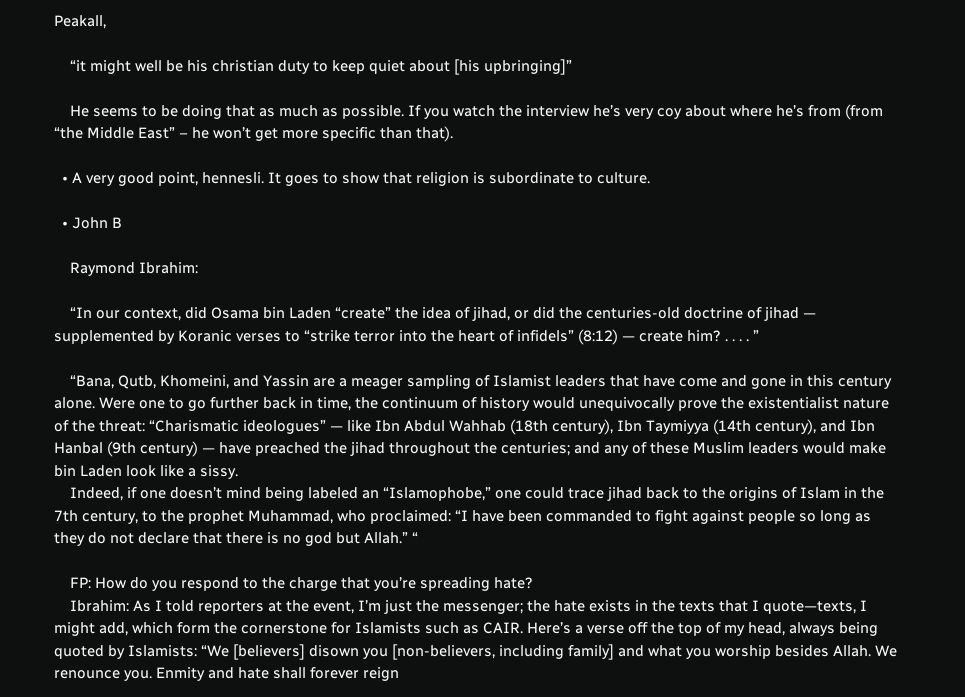Peakall,

    “it might well be his christian duty to keep quiet about [his upbringing]”

    He seems to be doing that as much as possible. If you watch the interview he’s very coy about where he’s from (from “the Middle East” – he won’t get more specific than that).

  • A very good point, hennesli. It goes to show that religion is subordinate to culture.

  • John B

    Raymond Ibrahim:

    “In our context, did Osama bin Laden “create” the idea of jihad, or did the centuries-old doctrine of jihad — supplemented by Koranic verses to “strike terror into the heart of infidels” (8:12) — create him? . . . . ”

    “Bana, Qutb, Khomeini, and Yassin are a meager sampling of Islamist leaders that have come and gone in this century alone. Were one to go further back in time, the continuum of history would unequivocally prove the existentialist nature of the threat: “Charismatic ideologues” — like Ibn Abdul Wahhab (18th century), Ibn Taymiyya (14th century), and Ibn Hanbal (9th century) — have preached the jihad throughout the centuries; and any of these Muslim leaders would make bin Laden look like a sissy.
    Indeed, if one doesn’t mind being labeled an “Islamophobe,” one could trace jihad back to the origins of Islam in the 7th century, to the prophet Muhammad, who proclaimed: “I have been commanded to fight against people so long as they do not declare that there is no god but Allah.” “

    FP: How do you respond to the charge that you’re spreading hate?
    Ibrahim: As I told reporters at the event, I’m just the messenger; the hate exists in the texts that I quote—texts, I might add, which form the cornerstone for Islamists such as CAIR. Here’s a verse off the top of my head, always being quoted by Islamists: “We [believers] disown you [non-believers, including family] and what you worship besides Allah. We renounce you. Enmity and hate shall forever reign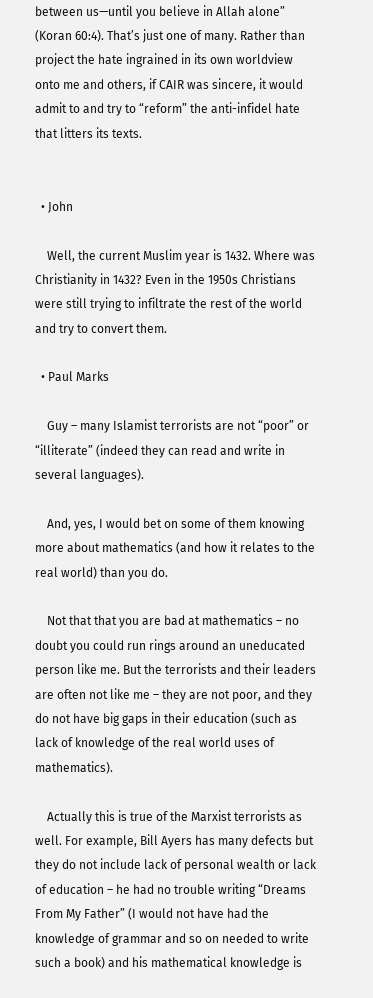between us—until you believe in Allah alone” (Koran 60:4). That’s just one of many. Rather than project the hate ingrained in its own worldview onto me and others, if CAIR was sincere, it would admit to and try to “reform” the anti-infidel hate that litters its texts.


  • John

    Well, the current Muslim year is 1432. Where was Christianity in 1432? Even in the 1950s Christians were still trying to infiltrate the rest of the world and try to convert them.

  • Paul Marks

    Guy – many Islamist terrorists are not “poor” or “illiterate” (indeed they can read and write in several languages).

    And, yes, I would bet on some of them knowing more about mathematics (and how it relates to the real world) than you do.

    Not that that you are bad at mathematics – no doubt you could run rings around an uneducated person like me. But the terrorists and their leaders are often not like me – they are not poor, and they do not have big gaps in their education (such as lack of knowledge of the real world uses of mathematics).

    Actually this is true of the Marxist terrorists as well. For example, Bill Ayers has many defects but they do not include lack of personal wealth or lack of education – he had no trouble writing “Dreams From My Father” (I would not have had the knowledge of grammar and so on needed to write such a book) and his mathematical knowledge is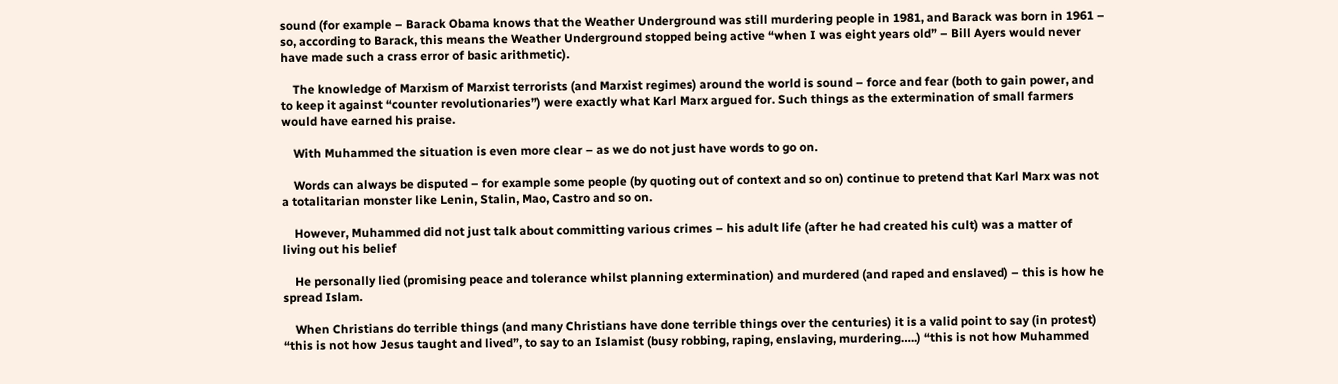sound (for example – Barack Obama knows that the Weather Underground was still murdering people in 1981, and Barack was born in 1961 – so, according to Barack, this means the Weather Underground stopped being active “when I was eight years old” – Bill Ayers would never have made such a crass error of basic arithmetic).

    The knowledge of Marxism of Marxist terrorists (and Marxist regimes) around the world is sound – force and fear (both to gain power, and to keep it against “counter revolutionaries”) were exactly what Karl Marx argued for. Such things as the extermination of small farmers would have earned his praise.

    With Muhammed the situation is even more clear – as we do not just have words to go on.

    Words can always be disputed – for example some people (by quoting out of context and so on) continue to pretend that Karl Marx was not a totalitarian monster like Lenin, Stalin, Mao, Castro and so on.

    However, Muhammed did not just talk about committing various crimes – his adult life (after he had created his cult) was a matter of living out his belief

    He personally lied (promising peace and tolerance whilst planning extermination) and murdered (and raped and enslaved) – this is how he spread Islam.

    When Christians do terrible things (and many Christians have done terrible things over the centuries) it is a valid point to say (in protest) “this is not how Jesus taught and lived”, to say to an Islamist (busy robbing, raping, enslaving, murdering…..) “this is not how Muhammed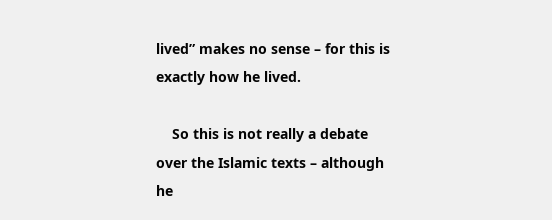lived” makes no sense – for this is exactly how he lived.

    So this is not really a debate over the Islamic texts – although he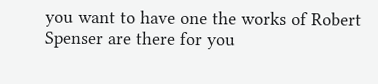you want to have one the works of Robert Spenser are there for you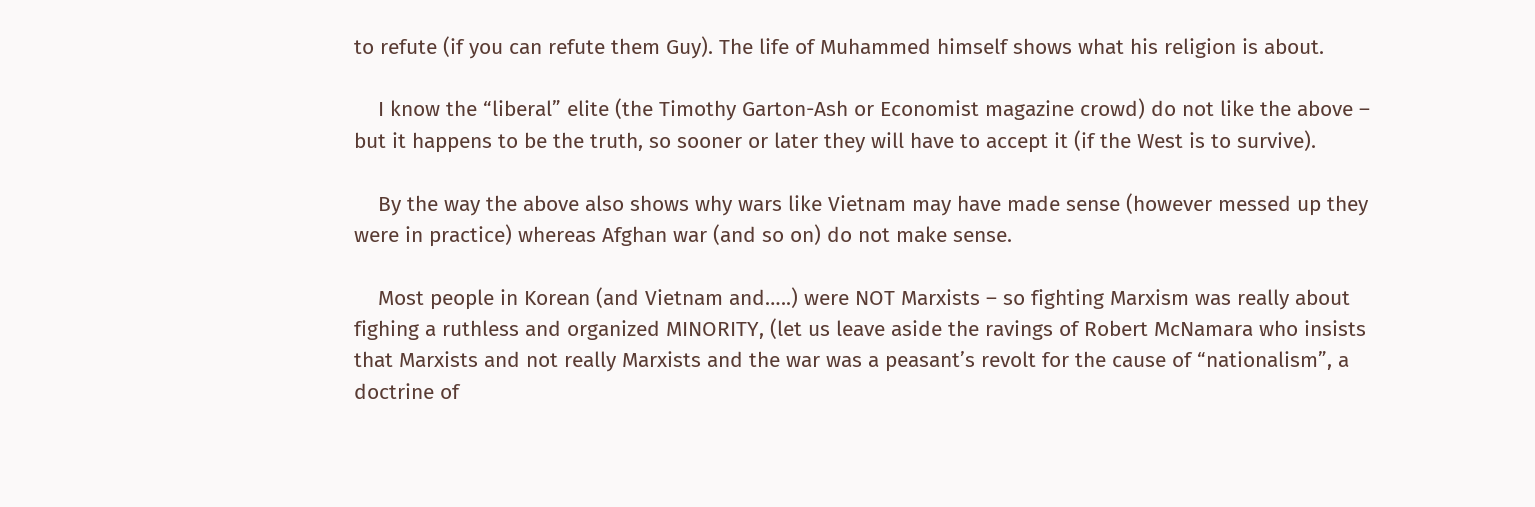to refute (if you can refute them Guy). The life of Muhammed himself shows what his religion is about.

    I know the “liberal” elite (the Timothy Garton-Ash or Economist magazine crowd) do not like the above – but it happens to be the truth, so sooner or later they will have to accept it (if the West is to survive).

    By the way the above also shows why wars like Vietnam may have made sense (however messed up they were in practice) whereas Afghan war (and so on) do not make sense.

    Most people in Korean (and Vietnam and…..) were NOT Marxists – so fighting Marxism was really about fighing a ruthless and organized MINORITY, (let us leave aside the ravings of Robert McNamara who insists that Marxists and not really Marxists and the war was a peasant’s revolt for the cause of “nationalism”, a doctrine of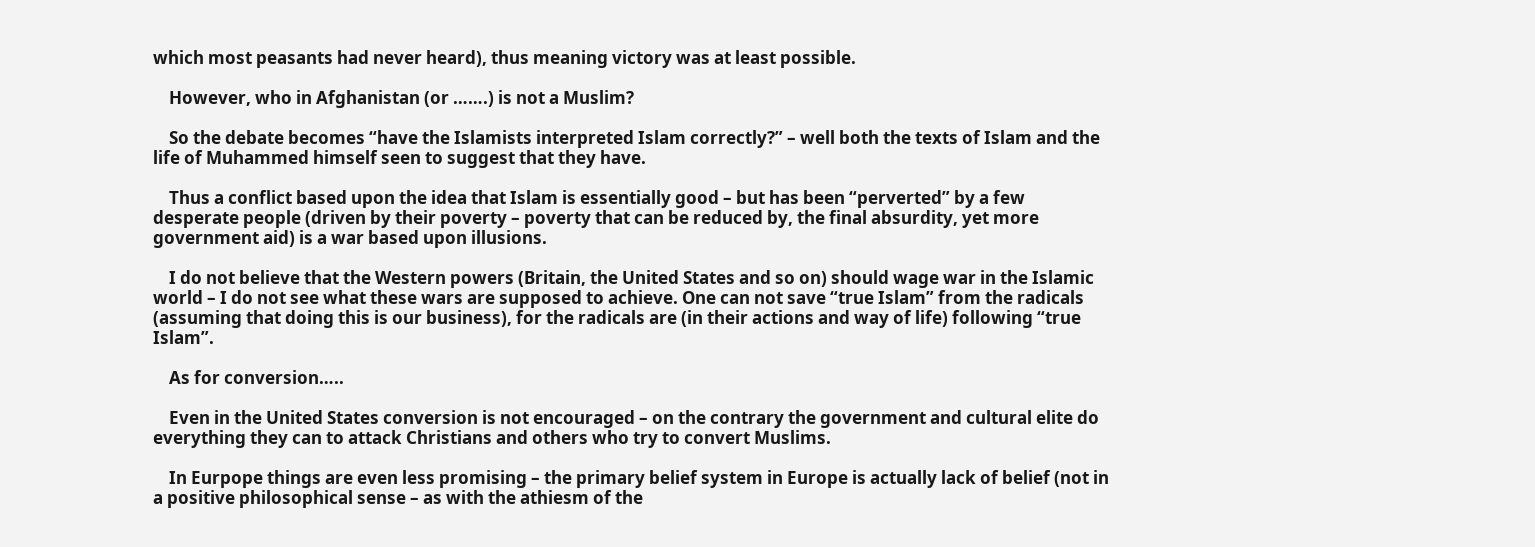which most peasants had never heard), thus meaning victory was at least possible.

    However, who in Afghanistan (or …….) is not a Muslim?

    So the debate becomes “have the Islamists interpreted Islam correctly?” – well both the texts of Islam and the life of Muhammed himself seen to suggest that they have.

    Thus a conflict based upon the idea that Islam is essentially good – but has been “perverted” by a few desperate people (driven by their poverty – poverty that can be reduced by, the final absurdity, yet more government aid) is a war based upon illusions.

    I do not believe that the Western powers (Britain, the United States and so on) should wage war in the Islamic world – I do not see what these wars are supposed to achieve. One can not save “true Islam” from the radicals (assuming that doing this is our business), for the radicals are (in their actions and way of life) following “true Islam”.

    As for conversion…..

    Even in the United States conversion is not encouraged – on the contrary the government and cultural elite do everything they can to attack Christians and others who try to convert Muslims.

    In Eurpope things are even less promising – the primary belief system in Europe is actually lack of belief (not in a positive philosophical sense – as with the athiesm of the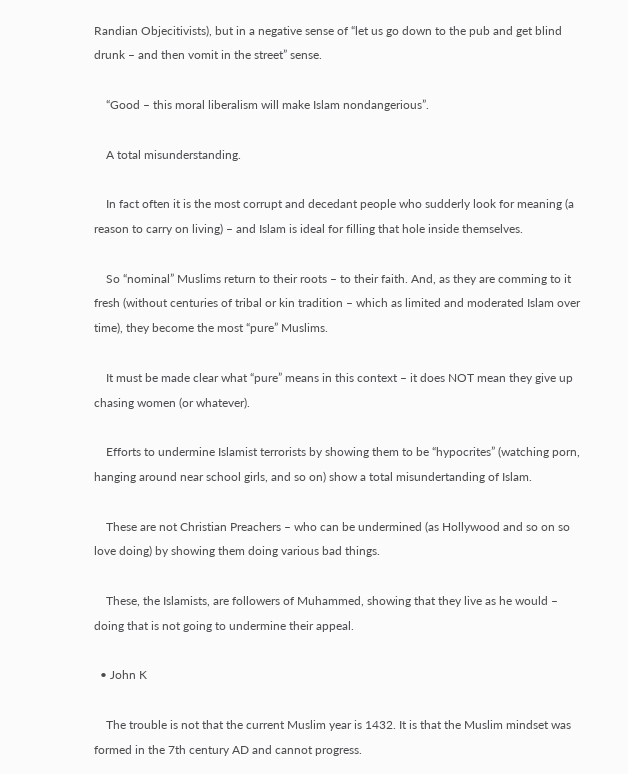Randian Objecitivists), but in a negative sense of “let us go down to the pub and get blind drunk – and then vomit in the street” sense.

    “Good – this moral liberalism will make Islam nondangerious”.

    A total misunderstanding.

    In fact often it is the most corrupt and decedant people who sudderly look for meaning (a reason to carry on living) – and Islam is ideal for filling that hole inside themselves.

    So “nominal” Muslims return to their roots – to their faith. And, as they are comming to it fresh (without centuries of tribal or kin tradition – which as limited and moderated Islam over time), they become the most “pure” Muslims.

    It must be made clear what “pure” means in this context – it does NOT mean they give up chasing women (or whatever).

    Efforts to undermine Islamist terrorists by showing them to be “hypocrites” (watching porn, hanging around near school girls, and so on) show a total misundertanding of Islam.

    These are not Christian Preachers – who can be undermined (as Hollywood and so on so love doing) by showing them doing various bad things.

    These, the Islamists, are followers of Muhammed, showing that they live as he would – doing that is not going to undermine their appeal.

  • John K

    The trouble is not that the current Muslim year is 1432. It is that the Muslim mindset was formed in the 7th century AD and cannot progress.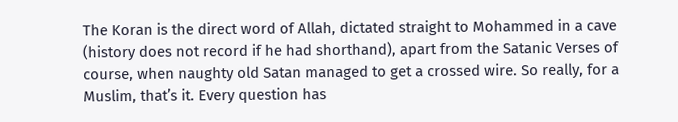The Koran is the direct word of Allah, dictated straight to Mohammed in a cave (history does not record if he had shorthand), apart from the Satanic Verses of course, when naughty old Satan managed to get a crossed wire. So really, for a Muslim, that’s it. Every question has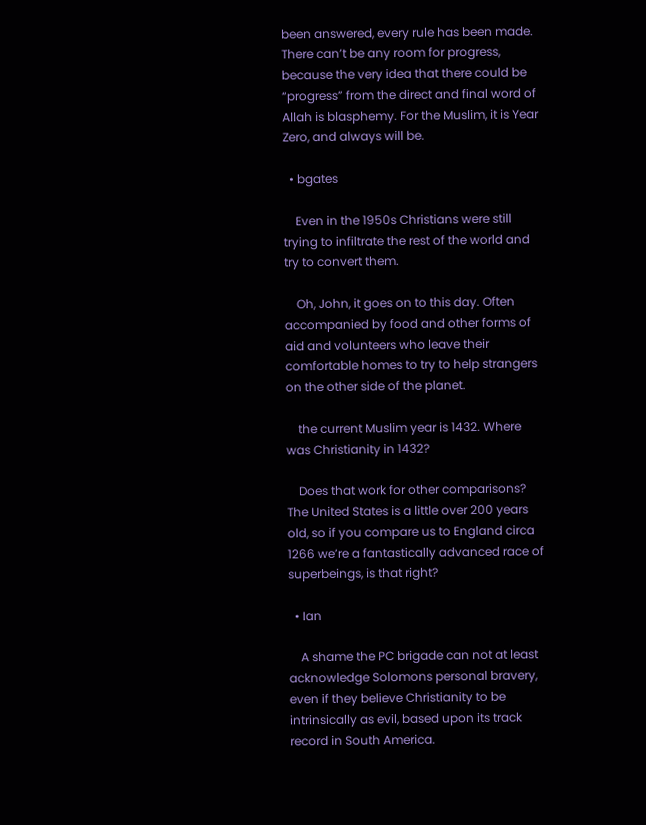been answered, every rule has been made. There can’t be any room for progress, because the very idea that there could be “progress” from the direct and final word of Allah is blasphemy. For the Muslim, it is Year Zero, and always will be.

  • bgates

    Even in the 1950s Christians were still trying to infiltrate the rest of the world and try to convert them.

    Oh, John, it goes on to this day. Often accompanied by food and other forms of aid and volunteers who leave their comfortable homes to try to help strangers on the other side of the planet.

    the current Muslim year is 1432. Where was Christianity in 1432?

    Does that work for other comparisons? The United States is a little over 200 years old, so if you compare us to England circa 1266 we’re a fantastically advanced race of superbeings, is that right?

  • Ian

    A shame the PC brigade can not at least acknowledge Solomons personal bravery, even if they believe Christianity to be intrinsically as evil, based upon its track record in South America.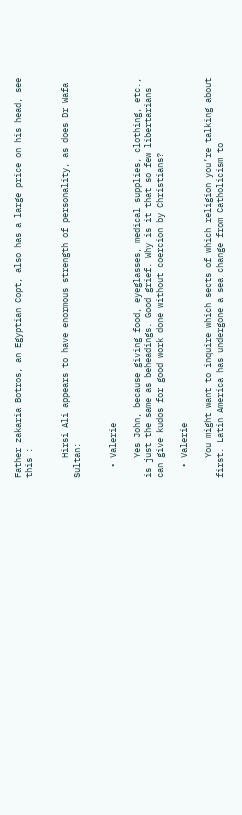Father zakaria Botros, an Egyptian Copt, also has a large price on his head, see this :


    Hirsi Ali appears to have enormous strength of personality, as does Dr Wafa Sultan:


  • Valerie

    Yes John, because giving food, eyeglasses, medical supplies, clothing, etc., is just the same as beheadings. Good grief. Why is it that so few libertarians can give kudos for good work done without coercion by Christians?

  • Valerie

    You might want to inquire which sects of which religion you’re talking about first. Latin America has undergone a sea change from Catholicism to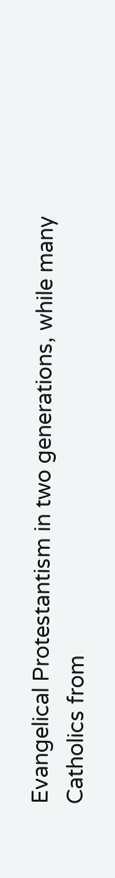Evangelical Protestantism in two generations, while many Catholics from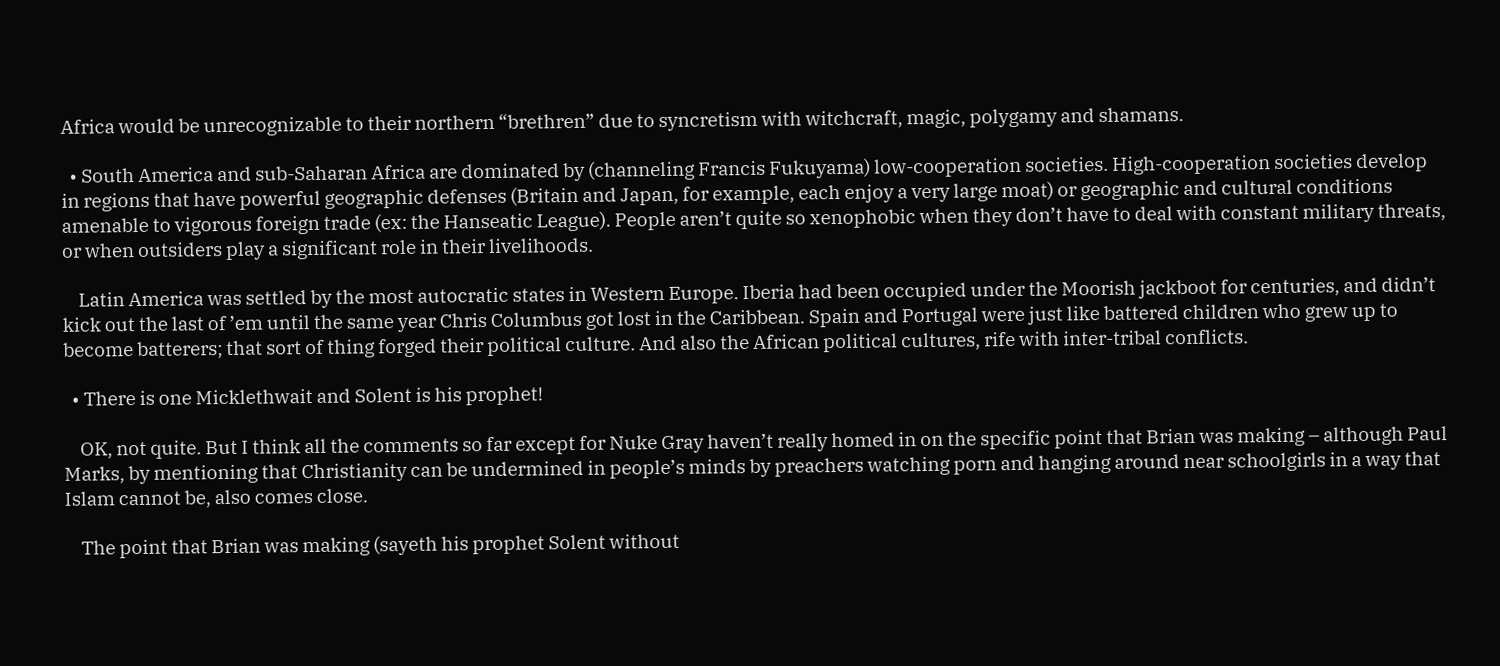Africa would be unrecognizable to their northern “brethren” due to syncretism with witchcraft, magic, polygamy and shamans.

  • South America and sub-Saharan Africa are dominated by (channeling Francis Fukuyama) low-cooperation societies. High-cooperation societies develop in regions that have powerful geographic defenses (Britain and Japan, for example, each enjoy a very large moat) or geographic and cultural conditions amenable to vigorous foreign trade (ex: the Hanseatic League). People aren’t quite so xenophobic when they don’t have to deal with constant military threats, or when outsiders play a significant role in their livelihoods.

    Latin America was settled by the most autocratic states in Western Europe. Iberia had been occupied under the Moorish jackboot for centuries, and didn’t kick out the last of ’em until the same year Chris Columbus got lost in the Caribbean. Spain and Portugal were just like battered children who grew up to become batterers; that sort of thing forged their political culture. And also the African political cultures, rife with inter-tribal conflicts.

  • There is one Micklethwait and Solent is his prophet!

    OK, not quite. But I think all the comments so far except for Nuke Gray haven’t really homed in on the specific point that Brian was making – although Paul Marks, by mentioning that Christianity can be undermined in people’s minds by preachers watching porn and hanging around near schoolgirls in a way that Islam cannot be, also comes close.

    The point that Brian was making (sayeth his prophet Solent without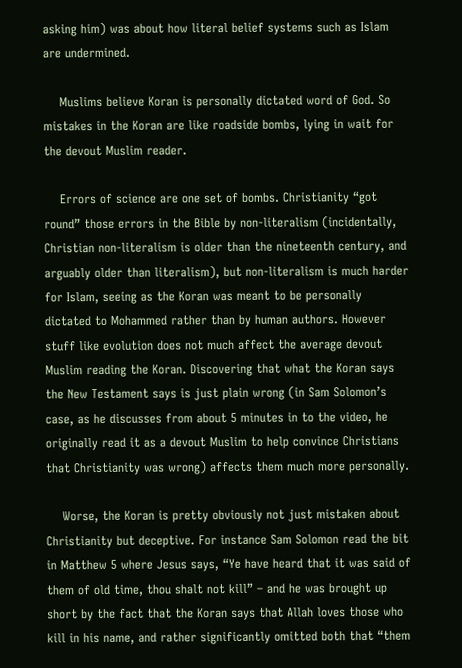asking him) was about how literal belief systems such as Islam are undermined.

    Muslims believe Koran is personally dictated word of God. So mistakes in the Koran are like roadside bombs, lying in wait for the devout Muslim reader.

    Errors of science are one set of bombs. Christianity “got round” those errors in the Bible by non-literalism (incidentally, Christian non-literalism is older than the nineteenth century, and arguably older than literalism), but non-literalism is much harder for Islam, seeing as the Koran was meant to be personally dictated to Mohammed rather than by human authors. However stuff like evolution does not much affect the average devout Muslim reading the Koran. Discovering that what the Koran says the New Testament says is just plain wrong (in Sam Solomon’s case, as he discusses from about 5 minutes in to the video, he originally read it as a devout Muslim to help convince Christians that Christianity was wrong) affects them much more personally.

    Worse, the Koran is pretty obviously not just mistaken about Christianity but deceptive. For instance Sam Solomon read the bit in Matthew 5 where Jesus says, “Ye have heard that it was said of them of old time, thou shalt not kill” – and he was brought up short by the fact that the Koran says that Allah loves those who kill in his name, and rather significantly omitted both that “them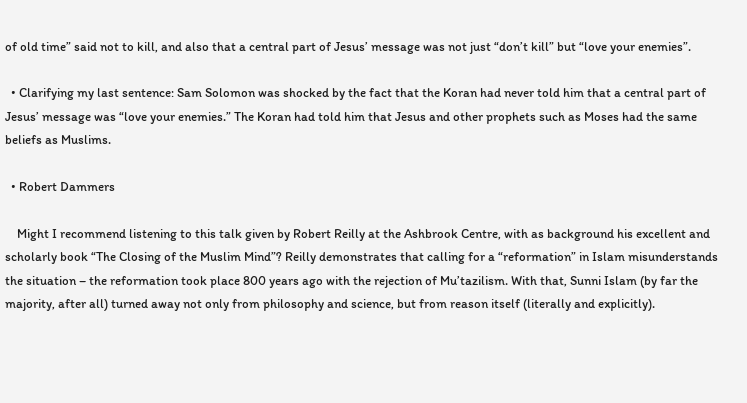of old time” said not to kill, and also that a central part of Jesus’ message was not just “don’t kill” but “love your enemies”.

  • Clarifying my last sentence: Sam Solomon was shocked by the fact that the Koran had never told him that a central part of Jesus’ message was “love your enemies.” The Koran had told him that Jesus and other prophets such as Moses had the same beliefs as Muslims.

  • Robert Dammers

    Might I recommend listening to this talk given by Robert Reilly at the Ashbrook Centre, with as background his excellent and scholarly book “The Closing of the Muslim Mind”? Reilly demonstrates that calling for a “reformation” in Islam misunderstands the situation – the reformation took place 800 years ago with the rejection of Mu’tazilism. With that, Sunni Islam (by far the majority, after all) turned away not only from philosophy and science, but from reason itself (literally and explicitly).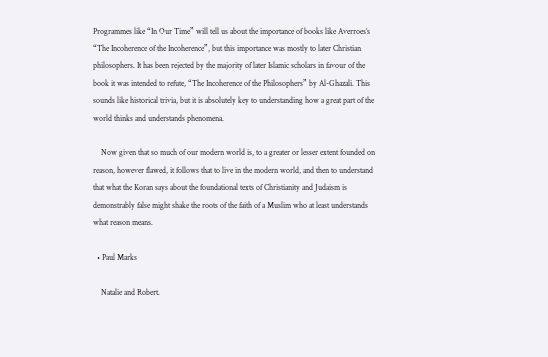Programmes like “In Our Time” will tell us about the importance of books like Averroes’s “The Incoherence of the Incoherence”, but this importance was mostly to later Christian philosophers. It has been rejected by the majority of later Islamic scholars in favour of the book it was intended to refute, “The Incoherence of the Philosophers” by Al-Ghazali. This sounds like historical trivia, but it is absolutely key to understanding how a great part of the world thinks and understands phenomena.

    Now given that so much of our modern world is, to a greater or lesser extent founded on reason, however flawed, it follows that to live in the modern world, and then to understand that what the Koran says about the foundational texts of Christianity and Judaism is demonstrably false might shake the roots of the faith of a Muslim who at least understands what reason means.

  • Paul Marks

    Natalie and Robert.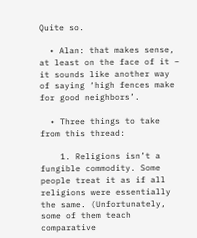Quite so.

  • Alan: that makes sense, at least on the face of it – it sounds like another way of saying ‘high fences make for good neighbors’.

  • Three things to take from this thread:

    1. Religions isn’t a fungible commodity. Some people treat it as if all religions were essentially the same. (Unfortunately, some of them teach comparative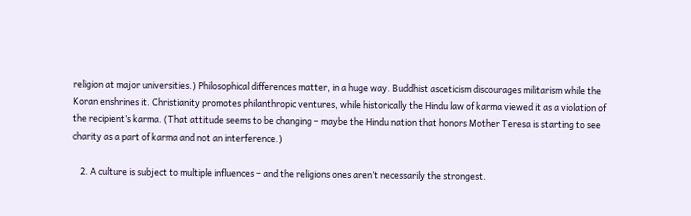religion at major universities.) Philosophical differences matter, in a huge way. Buddhist asceticism discourages militarism while the Koran enshrines it. Christianity promotes philanthropic ventures, while historically the Hindu law of karma viewed it as a violation of the recipient’s karma. (That attitude seems to be changing – maybe the Hindu nation that honors Mother Teresa is starting to see charity as a part of karma and not an interference.)

    2. A culture is subject to multiple influences – and the religions ones aren’t necessarily the strongest.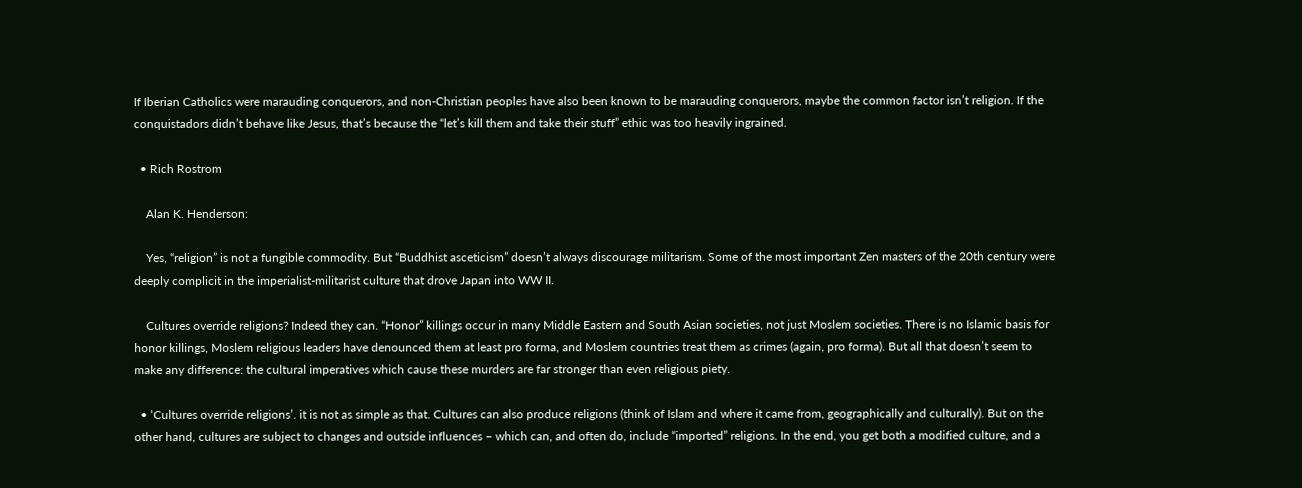If Iberian Catholics were marauding conquerors, and non-Christian peoples have also been known to be marauding conquerors, maybe the common factor isn’t religion. If the conquistadors didn’t behave like Jesus, that’s because the “let’s kill them and take their stuff” ethic was too heavily ingrained.

  • Rich Rostrom

    Alan K. Henderson:

    Yes, “religion” is not a fungible commodity. But “Buddhist asceticism” doesn’t always discourage militarism. Some of the most important Zen masters of the 20th century were deeply complicit in the imperialist-militarist culture that drove Japan into WW II.

    Cultures override religions? Indeed they can. “Honor” killings occur in many Middle Eastern and South Asian societies, not just Moslem societies. There is no Islamic basis for honor killings, Moslem religious leaders have denounced them at least pro forma, and Moslem countries treat them as crimes (again, pro forma). But all that doesn’t seem to make any difference: the cultural imperatives which cause these murders are far stronger than even religious piety.

  • ‘Cultures override religions’. it is not as simple as that. Cultures can also produce religions (think of Islam and where it came from, geographically and culturally). But on the other hand, cultures are subject to changes and outside influences – which can, and often do, include “imported” religions. In the end, you get both a modified culture, and a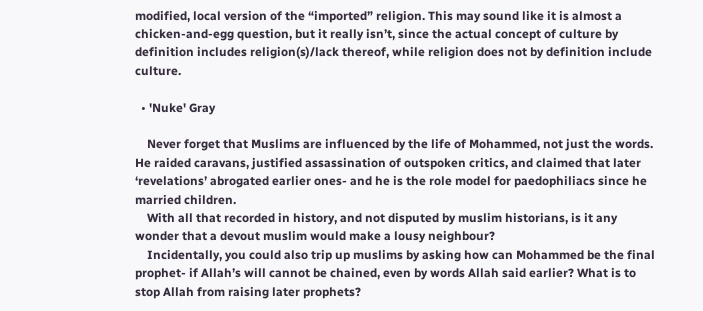modified, local version of the “imported” religion. This may sound like it is almost a chicken-and-egg question, but it really isn’t, since the actual concept of culture by definition includes religion(s)/lack thereof, while religion does not by definition include culture.

  • 'Nuke' Gray

    Never forget that Muslims are influenced by the life of Mohammed, not just the words. He raided caravans, justified assassination of outspoken critics, and claimed that later ‘revelations’ abrogated earlier ones- and he is the role model for paedophiliacs since he married children.
    With all that recorded in history, and not disputed by muslim historians, is it any wonder that a devout muslim would make a lousy neighbour?
    Incidentally, you could also trip up muslims by asking how can Mohammed be the final prophet- if Allah’s will cannot be chained, even by words Allah said earlier? What is to stop Allah from raising later prophets?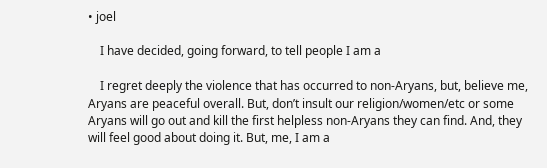• joel

    I have decided, going forward, to tell people I am a

    I regret deeply the violence that has occurred to non-Aryans, but, believe me, Aryans are peaceful overall. But, don’t insult our religion/women/etc or some Aryans will go out and kill the first helpless non-Aryans they can find. And, they will feel good about doing it. But, me, I am a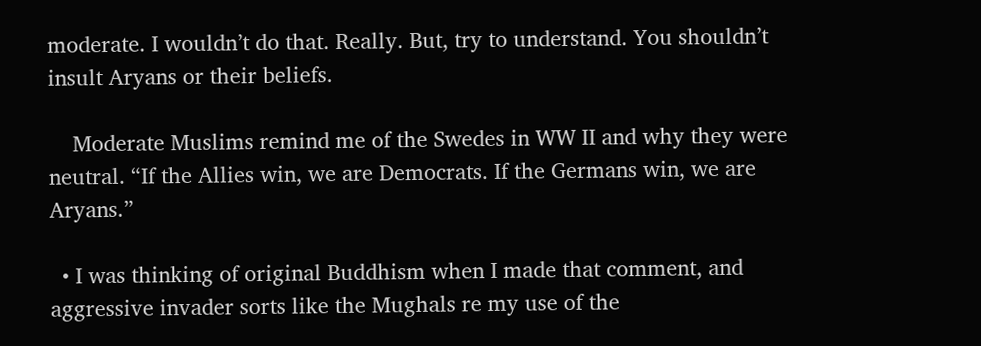moderate. I wouldn’t do that. Really. But, try to understand. You shouldn’t insult Aryans or their beliefs.

    Moderate Muslims remind me of the Swedes in WW II and why they were neutral. “If the Allies win, we are Democrats. If the Germans win, we are Aryans.”

  • I was thinking of original Buddhism when I made that comment, and aggressive invader sorts like the Mughals re my use of the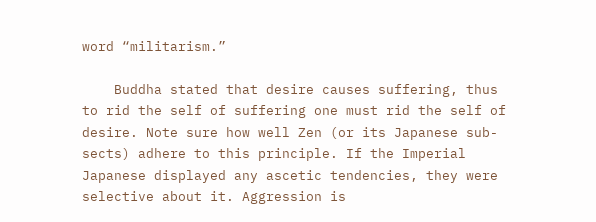word “militarism.”

    Buddha stated that desire causes suffering, thus to rid the self of suffering one must rid the self of desire. Note sure how well Zen (or its Japanese sub-sects) adhere to this principle. If the Imperial Japanese displayed any ascetic tendencies, they were selective about it. Aggression is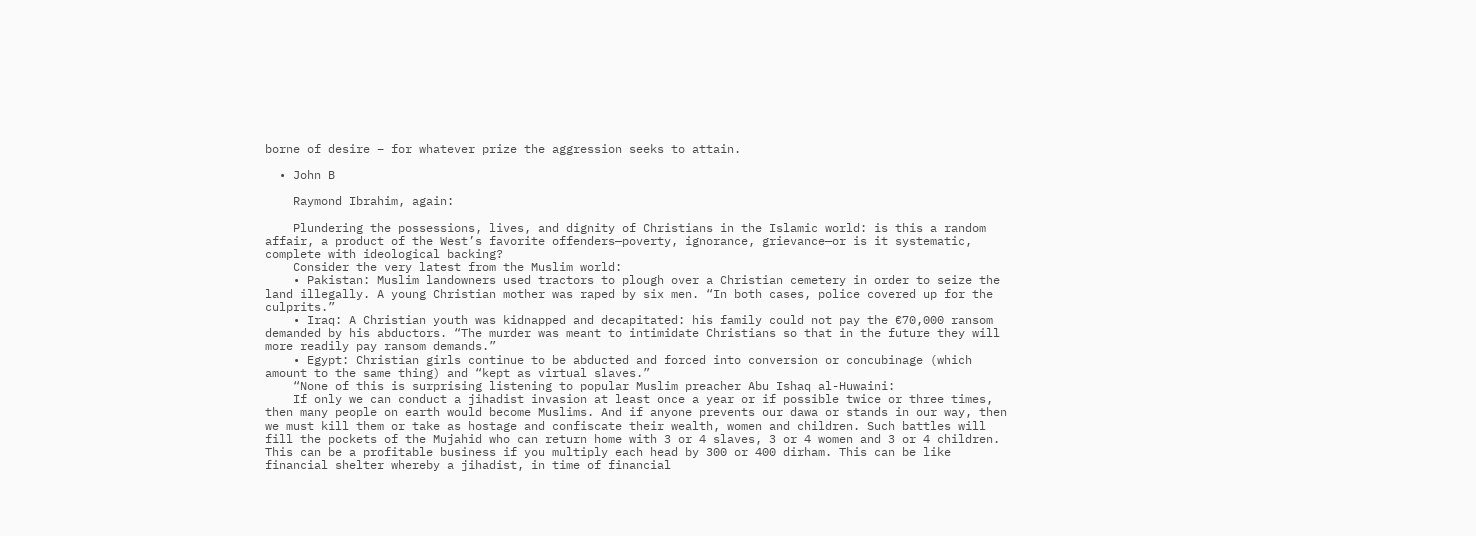borne of desire – for whatever prize the aggression seeks to attain.

  • John B

    Raymond Ibrahim, again:

    Plundering the possessions, lives, and dignity of Christians in the Islamic world: is this a random affair, a product of the West’s favorite offenders—poverty, ignorance, grievance—or is it systematic, complete with ideological backing?
    Consider the very latest from the Muslim world:
    • Pakistan: Muslim landowners used tractors to plough over a Christian cemetery in order to seize the land illegally. A young Christian mother was raped by six men. “In both cases, police covered up for the culprits.”
    • Iraq: A Christian youth was kidnapped and decapitated: his family could not pay the €70,000 ransom demanded by his abductors. “The murder was meant to intimidate Christians so that in the future they will more readily pay ransom demands.”
    • Egypt: Christian girls continue to be abducted and forced into conversion or concubinage (which amount to the same thing) and “kept as virtual slaves.”
    “None of this is surprising listening to popular Muslim preacher Abu Ishaq al-Huwaini:
    If only we can conduct a jihadist invasion at least once a year or if possible twice or three times, then many people on earth would become Muslims. And if anyone prevents our dawa or stands in our way, then we must kill them or take as hostage and confiscate their wealth, women and children. Such battles will fill the pockets of the Mujahid who can return home with 3 or 4 slaves, 3 or 4 women and 3 or 4 children. This can be a profitable business if you multiply each head by 300 or 400 dirham. This can be like financial shelter whereby a jihadist, in time of financial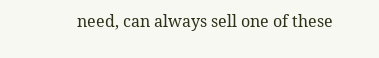need, can always sell one of these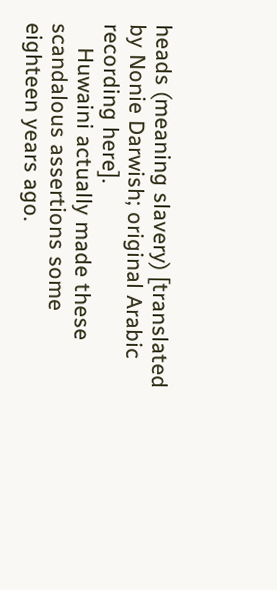heads (meaning slavery) [translated by Nonie Darwish; original Arabic recording here].
    Huwaini actually made these scandalous assertions some eighteen years ago.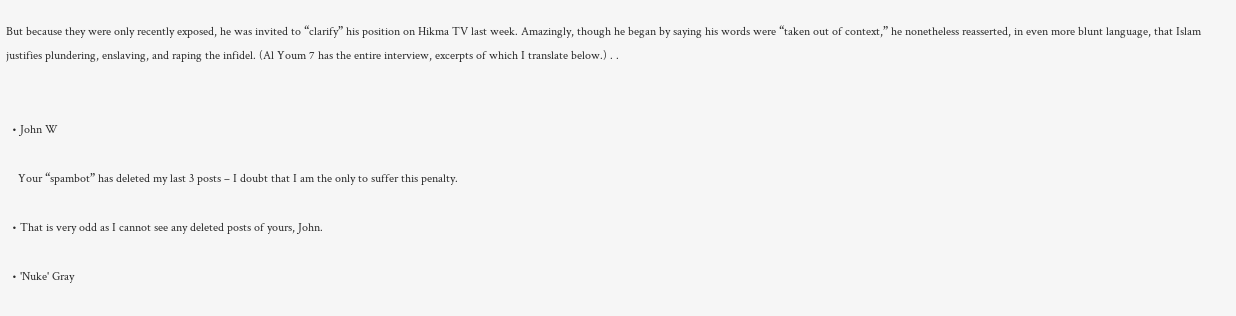But because they were only recently exposed, he was invited to “clarify” his position on Hikma TV last week. Amazingly, though he began by saying his words were “taken out of context,” he nonetheless reasserted, in even more blunt language, that Islam justifies plundering, enslaving, and raping the infidel. (Al Youm 7 has the entire interview, excerpts of which I translate below.) . .


  • John W

    Your “spambot” has deleted my last 3 posts – I doubt that I am the only to suffer this penalty.

  • That is very odd as I cannot see any deleted posts of yours, John.

  • 'Nuke' Gray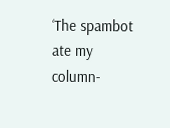‘The spambot ate my column-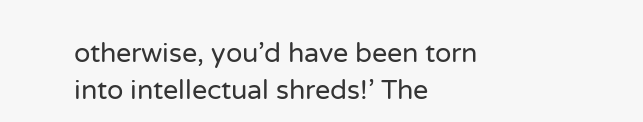otherwise, you’d have been torn into intellectual shreds!’ The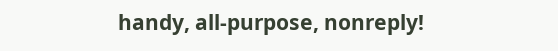handy, all-purpose, nonreply!